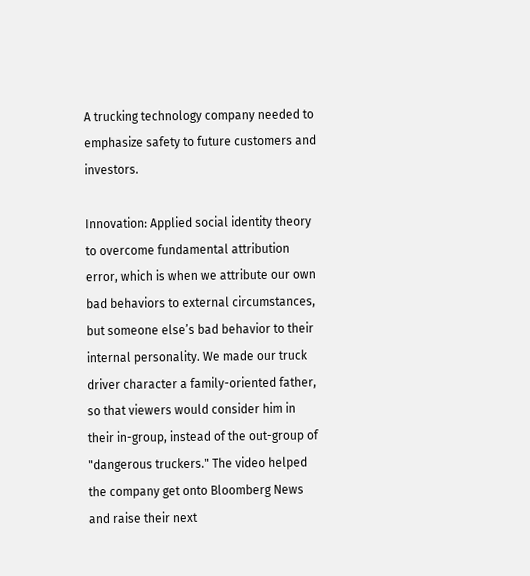A trucking technology company needed to emphasize safety to future customers and investors.

Innovation: Applied social identity theory to overcome fundamental attribution error, which is when we attribute our own bad behaviors to external circumstances, but someone else’s bad behavior to their internal personality. We made our truck driver character a family-oriented father, so that viewers would consider him in their in-group, instead of the out-group of "dangerous truckers." The video helped the company get onto Bloomberg News and raise their next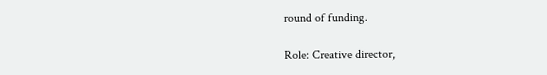round of funding.

Role: Creative director,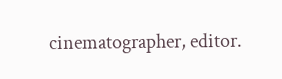cinematographer, editor.